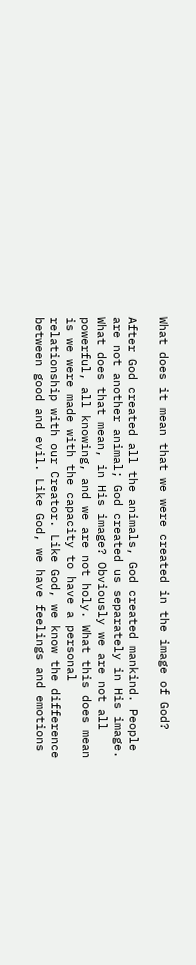What does it mean that we were created in the image of God?

After God created all the animals, God created mankind. People are not another animal; God created us separately in His image. What does that mean, in His image? Obviously we are not all powerful, all knowing, and we are not holy. What this does mean is we were made with the capacity to have a personal relationship with our Creator. Like God, we know the difference between good and evil. Like God, we have feelings and emotions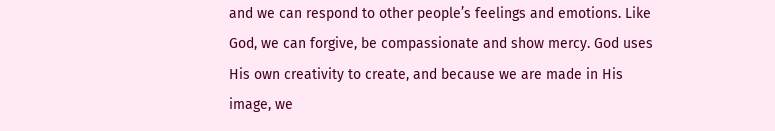and we can respond to other people’s feelings and emotions. Like God, we can forgive, be compassionate and show mercy. God uses His own creativity to create, and because we are made in His image, we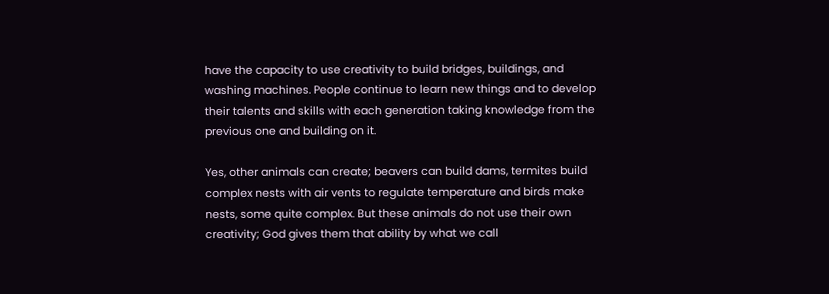have the capacity to use creativity to build bridges, buildings, and washing machines. People continue to learn new things and to develop their talents and skills with each generation taking knowledge from the previous one and building on it.

Yes, other animals can create; beavers can build dams, termites build complex nests with air vents to regulate temperature and birds make nests, some quite complex. But these animals do not use their own creativity; God gives them that ability by what we call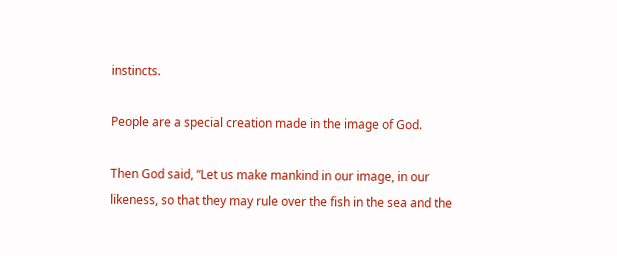instincts.

People are a special creation made in the image of God.

Then God said, “Let us make mankind in our image, in our likeness, so that they may rule over the fish in the sea and the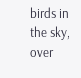birds in the sky, over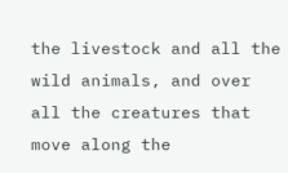the livestock and all the wild animals, and over all the creatures that move along the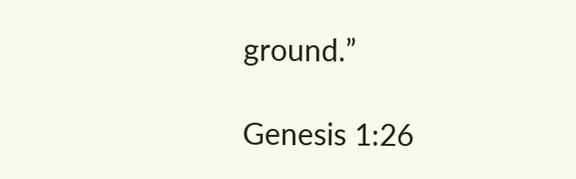ground.”

Genesis 1:26